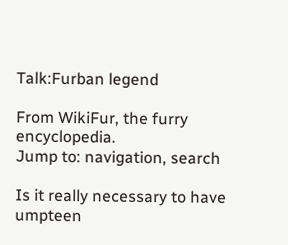Talk:Furban legend

From WikiFur, the furry encyclopedia.
Jump to: navigation, search

Is it really necessary to have umpteen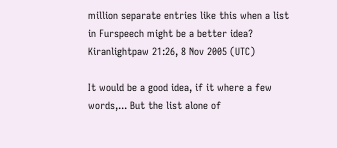million separate entries like this when a list in Furspeech might be a better idea? Kiranlightpaw 21:26, 8 Nov 2005 (UTC)

It would be a good idea, if it where a few words,... But the list alone of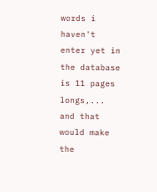words i haven't enter yet in the database is 11 pages longs,... and that would make the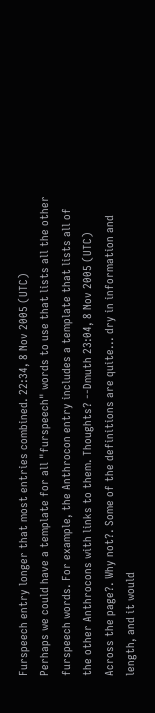Furspeech entry longer that most entries combined. 22:34, 8 Nov 2005 (UTC)
Perhaps we could have a template for all "furspeech" words to use that lists all the other furspeech words. For example, the Anthrocon entry includes a template that lists all of the other Anthrocons with links to them. Thoughts? --Dmuth 23:04, 8 Nov 2005 (UTC)
Across the page?. Why not?. Some of the definitions are quite... dry in information and length, and it would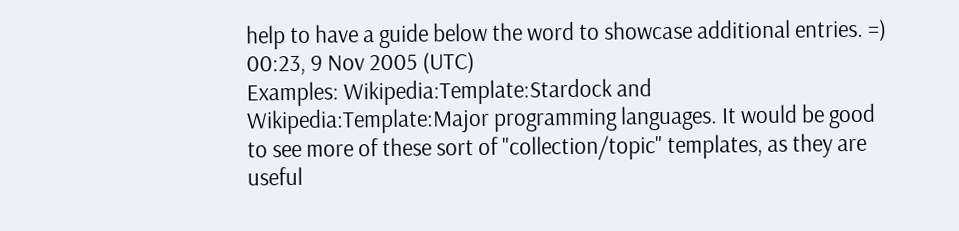help to have a guide below the word to showcase additional entries. =) 00:23, 9 Nov 2005 (UTC)
Examples: Wikipedia:Template:Stardock and Wikipedia:Template:Major programming languages. It would be good to see more of these sort of "collection/topic" templates, as they are useful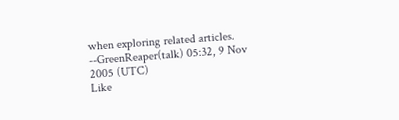when exploring related articles. --GreenReaper(talk) 05:32, 9 Nov 2005 (UTC)
Like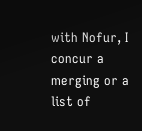with Nofur, I concur a merging or a list of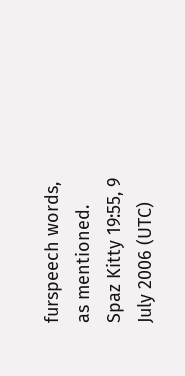furspeech words, as mentioned. Spaz Kitty 19:55, 9 July 2006 (UTC)